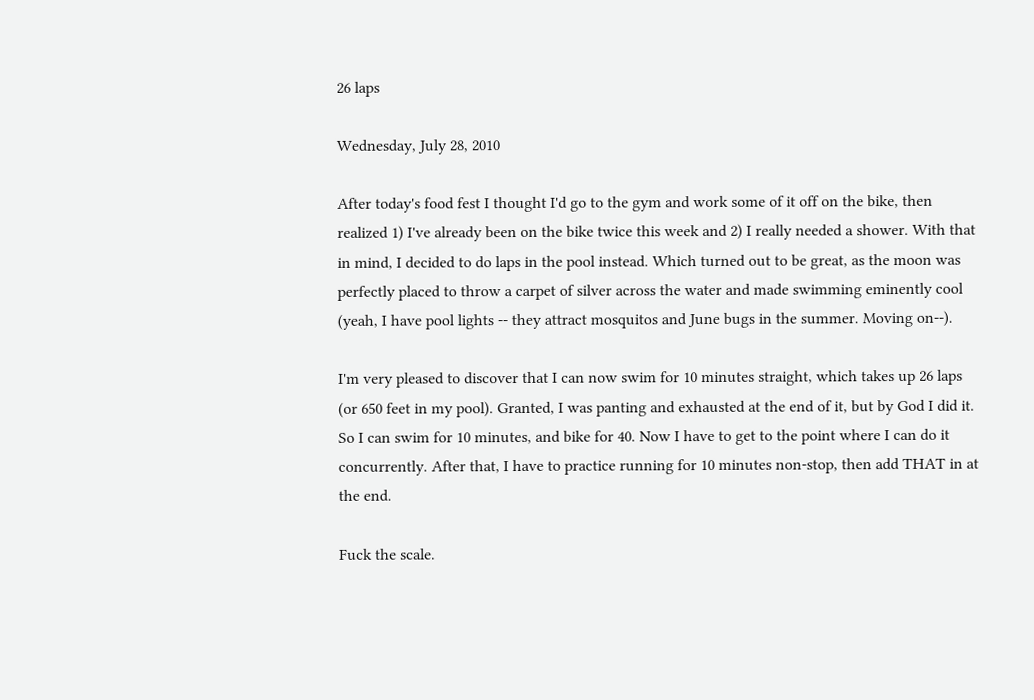26 laps

Wednesday, July 28, 2010

After today's food fest I thought I'd go to the gym and work some of it off on the bike, then realized 1) I've already been on the bike twice this week and 2) I really needed a shower. With that in mind, I decided to do laps in the pool instead. Which turned out to be great, as the moon was perfectly placed to throw a carpet of silver across the water and made swimming eminently cool (yeah, I have pool lights -- they attract mosquitos and June bugs in the summer. Moving on--).

I'm very pleased to discover that I can now swim for 10 minutes straight, which takes up 26 laps (or 650 feet in my pool). Granted, I was panting and exhausted at the end of it, but by God I did it. So I can swim for 10 minutes, and bike for 40. Now I have to get to the point where I can do it concurrently. After that, I have to practice running for 10 minutes non-stop, then add THAT in at the end.

Fuck the scale.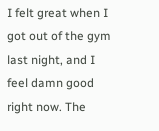I felt great when I got out of the gym last night, and I feel damn good right now. The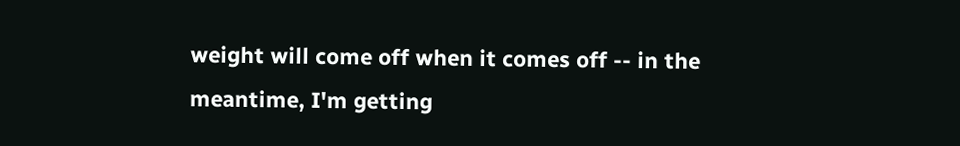weight will come off when it comes off -- in the meantime, I'm getting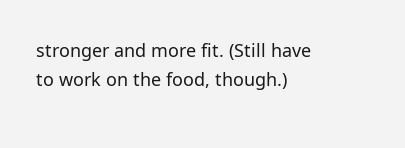stronger and more fit. (Still have to work on the food, though.)